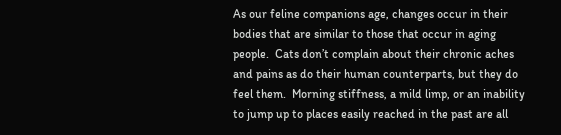As our feline companions age, changes occur in their bodies that are similar to those that occur in aging people.  Cats don’t complain about their chronic aches and pains as do their human counterparts, but they do feel them.  Morning stiffness, a mild limp, or an inability to jump up to places easily reached in the past are all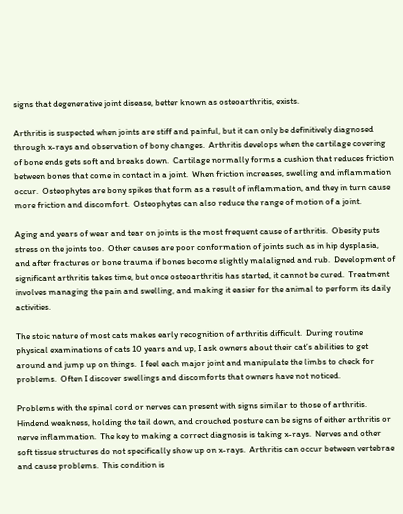signs that degenerative joint disease, better known as osteoarthritis, exists.

Arthritis is suspected when joints are stiff and painful, but it can only be definitively diagnosed through x-rays and observation of bony changes.  Arthritis develops when the cartilage covering of bone ends gets soft and breaks down.  Cartilage normally forms a cushion that reduces friction between bones that come in contact in a joint.  When friction increases, swelling and inflammation occur.  Osteophytes are bony spikes that form as a result of inflammation, and they in turn cause more friction and discomfort.  Osteophytes can also reduce the range of motion of a joint.

Aging and years of wear and tear on joints is the most frequent cause of arthritis.  Obesity puts stress on the joints too.  Other causes are poor conformation of joints such as in hip dysplasia, and after fractures or bone trauma if bones become slightly malaligned and rub.  Development of significant arthritis takes time, but once osteoarthritis has started, it cannot be cured.  Treatment involves managing the pain and swelling, and making it easier for the animal to perform its daily activities.

The stoic nature of most cats makes early recognition of arthritis difficult.  During routine physical examinations of cats 10 years and up, I ask owners about their cat’s abilities to get around and jump up on things.  I feel each major joint and manipulate the limbs to check for problems.  Often I discover swellings and discomforts that owners have not noticed.

Problems with the spinal cord or nerves can present with signs similar to those of arthritis.  Hindend weakness, holding the tail down, and crouched posture can be signs of either arthritis or nerve inflammation.  The key to making a correct diagnosis is taking x-rays.  Nerves and other soft tissue structures do not specifically show up on x-rays.  Arthritis can occur between vertebrae and cause problems.  This condition is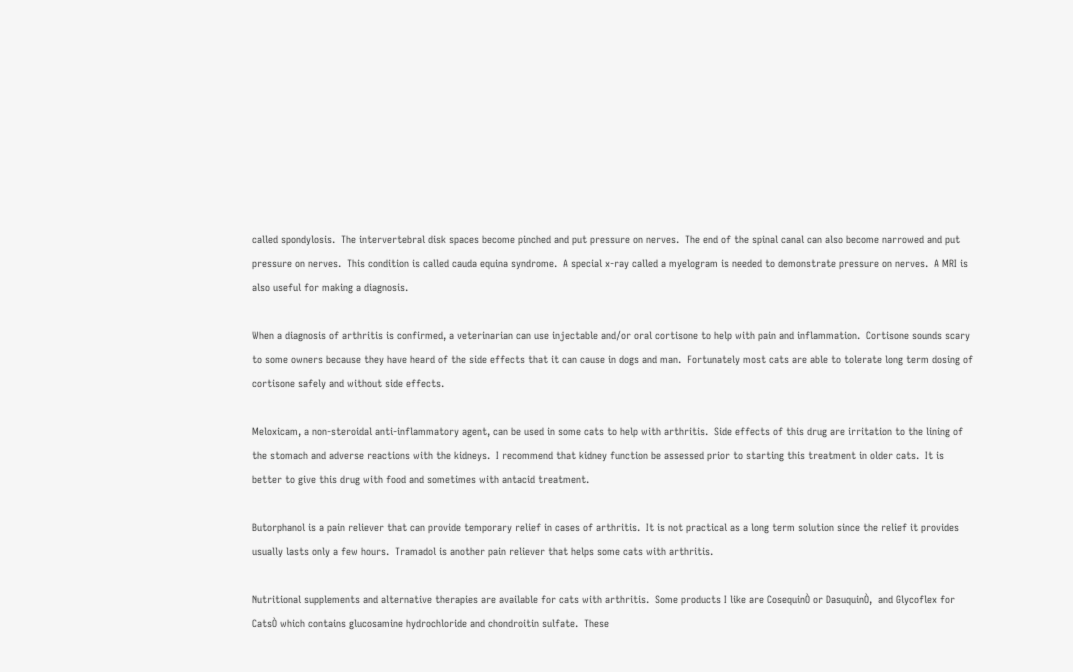called spondylosis.  The intervertebral disk spaces become pinched and put pressure on nerves.  The end of the spinal canal can also become narrowed and put pressure on nerves.  This condition is called cauda equina syndrome.  A special x-ray called a myelogram is needed to demonstrate pressure on nerves.  A MRI is also useful for making a diagnosis.

When a diagnosis of arthritis is confirmed, a veterinarian can use injectable and/or oral cortisone to help with pain and inflammation.  Cortisone sounds scary to some owners because they have heard of the side effects that it can cause in dogs and man.  Fortunately most cats are able to tolerate long term dosing of cortisone safely and without side effects.

Meloxicam, a non-steroidal anti-inflammatory agent, can be used in some cats to help with arthritis.  Side effects of this drug are irritation to the lining of the stomach and adverse reactions with the kidneys.  I recommend that kidney function be assessed prior to starting this treatment in older cats.  It is better to give this drug with food and sometimes with antacid treatment.

Butorphanol is a pain reliever that can provide temporary relief in cases of arthritis.  It is not practical as a long term solution since the relief it provides usually lasts only a few hours.  Tramadol is another pain reliever that helps some cats with arthritis.

Nutritional supplements and alternative therapies are available for cats with arthritis.  Some products I like are CosequinÒ or DasuquinÒ,  and Glycoflex for CatsÒ which contains glucosamine hydrochloride and chondroitin sulfate.  These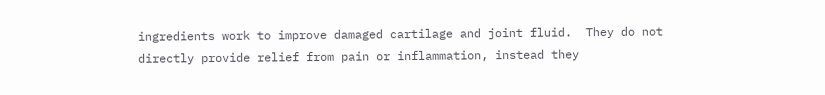ingredients work to improve damaged cartilage and joint fluid.  They do not directly provide relief from pain or inflammation, instead they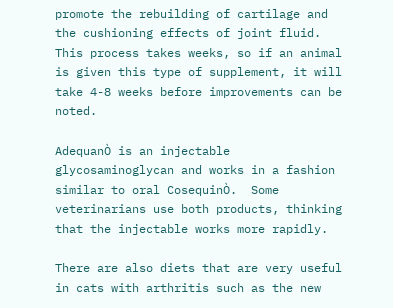promote the rebuilding of cartilage and the cushioning effects of joint fluid.  This process takes weeks, so if an animal is given this type of supplement, it will take 4-8 weeks before improvements can be noted.

AdequanÒ is an injectable glycosaminoglycan and works in a fashion similar to oral CosequinÒ.  Some veterinarians use both products, thinking that the injectable works more rapidly.

There are also diets that are very useful in cats with arthritis such as the new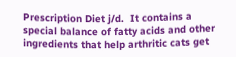Prescription Diet j/d.  It contains a special balance of fatty acids and other ingredients that help arthritic cats get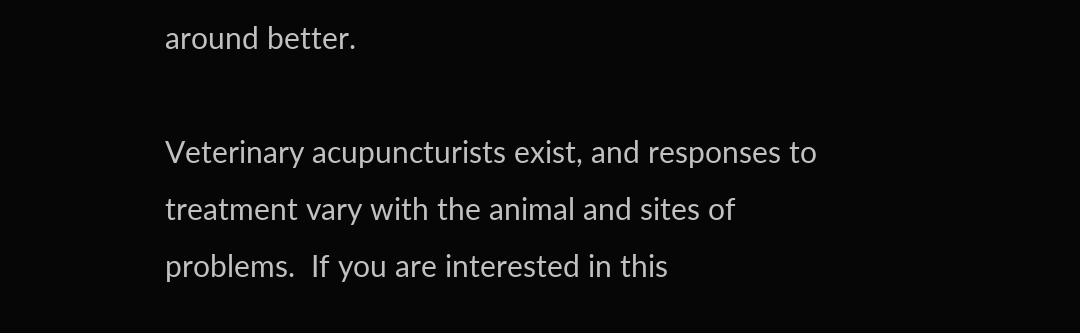around better.

Veterinary acupuncturists exist, and responses to treatment vary with the animal and sites of problems.  If you are interested in this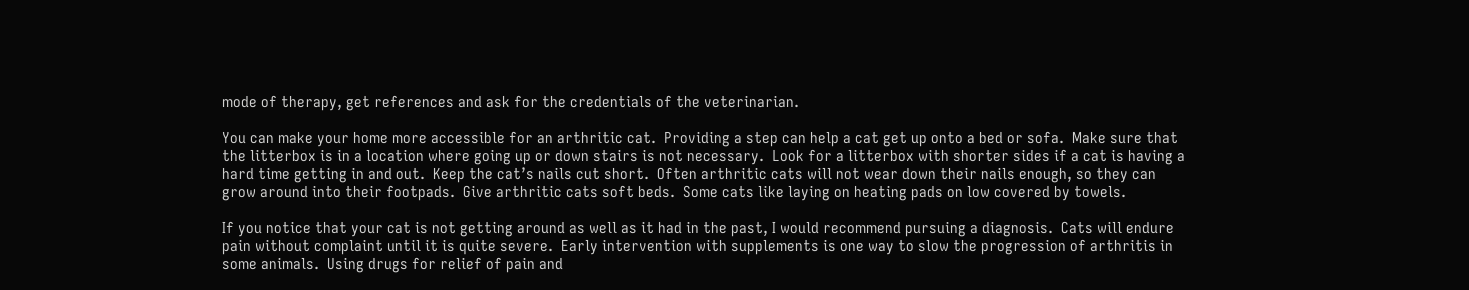mode of therapy, get references and ask for the credentials of the veterinarian.

You can make your home more accessible for an arthritic cat.  Providing a step can help a cat get up onto a bed or sofa.  Make sure that the litterbox is in a location where going up or down stairs is not necessary.  Look for a litterbox with shorter sides if a cat is having a hard time getting in and out.  Keep the cat’s nails cut short.  Often arthritic cats will not wear down their nails enough, so they can grow around into their footpads.  Give arthritic cats soft beds.  Some cats like laying on heating pads on low covered by towels.

If you notice that your cat is not getting around as well as it had in the past, I would recommend pursuing a diagnosis.  Cats will endure pain without complaint until it is quite severe.  Early intervention with supplements is one way to slow the progression of arthritis in some animals.  Using drugs for relief of pain and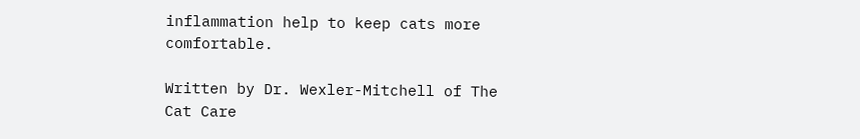inflammation help to keep cats more comfortable.

Written by Dr. Wexler-Mitchell of The Cat Care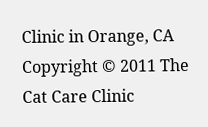Clinic in Orange, CA
Copyright © 2011 The Cat Care Clinic